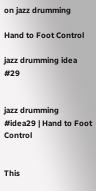on jazz drumming

Hand to Foot Control

jazz drumming idea #29


jazz drumming #idea29 | Hand to Foot Control


This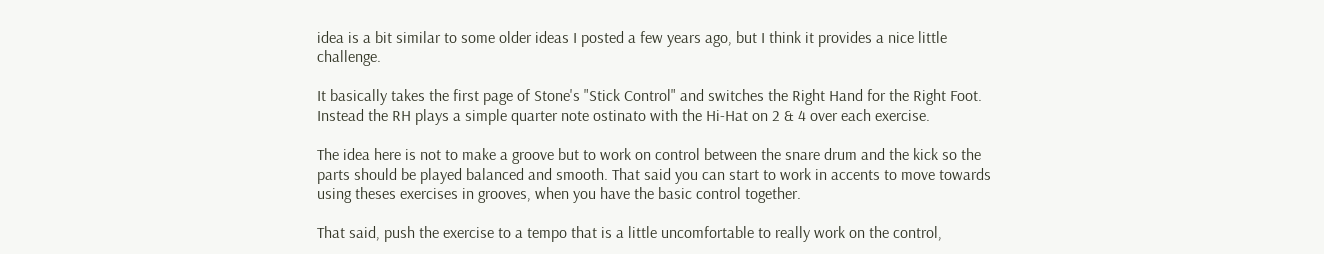idea is a bit similar to some older ideas I posted a few years ago, but I think it provides a nice little challenge.

It basically takes the first page of Stone's "Stick Control" and switches the Right Hand for the Right Foot. Instead the RH plays a simple quarter note ostinato with the Hi-Hat on 2 & 4 over each exercise.

The idea here is not to make a groove but to work on control between the snare drum and the kick so the parts should be played balanced and smooth. That said you can start to work in accents to move towards using theses exercises in grooves, when you have the basic control together.

That said, push the exercise to a tempo that is a little uncomfortable to really work on the control,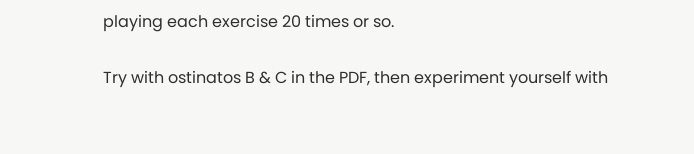playing each exercise 20 times or so.

Try with ostinatos B & C in the PDF, then experiment yourself with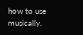how to use musically.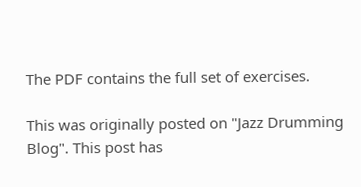The PDF contains the full set of exercises.

This was originally posted on "Jazz Drumming Blog". This post has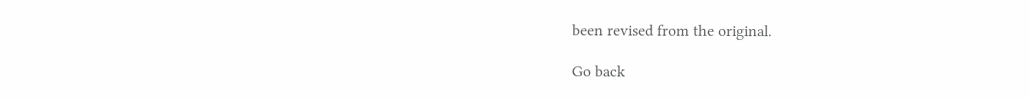been revised from the original.

Go back